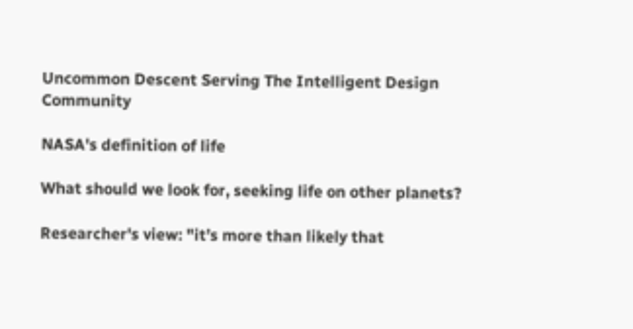Uncommon Descent Serving The Intelligent Design Community

NASA's definition of life

What should we look for, seeking life on other planets?

Researcher's view: "it’s more than likely that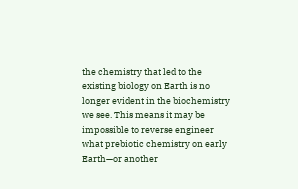the chemistry that led to the existing biology on Earth is no longer evident in the biochemistry we see. This means it may be impossible to reverse engineer what prebiotic chemistry on early Earth—or another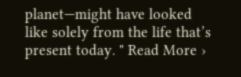planet—might have looked like solely from the life that’s present today. " Read More ›